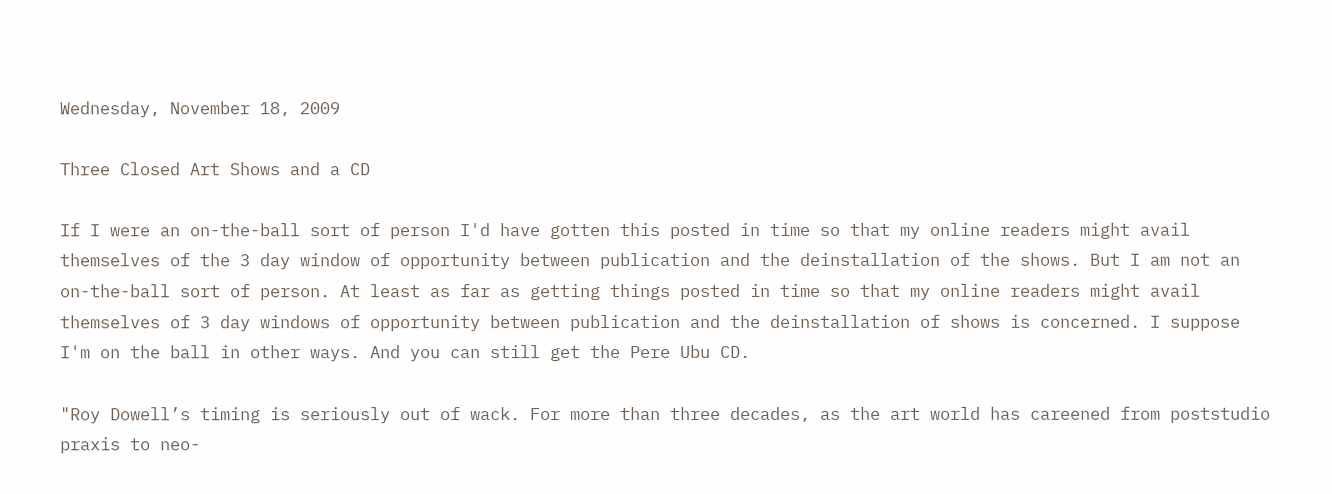Wednesday, November 18, 2009

Three Closed Art Shows and a CD

If I were an on-the-ball sort of person I'd have gotten this posted in time so that my online readers might avail themselves of the 3 day window of opportunity between publication and the deinstallation of the shows. But I am not an on-the-ball sort of person. At least as far as getting things posted in time so that my online readers might avail themselves of 3 day windows of opportunity between publication and the deinstallation of shows is concerned. I suppose I'm on the ball in other ways. And you can still get the Pere Ubu CD.

"Roy Dowell’s timing is seriously out of wack. For more than three decades, as the art world has careened from poststudio praxis to neo-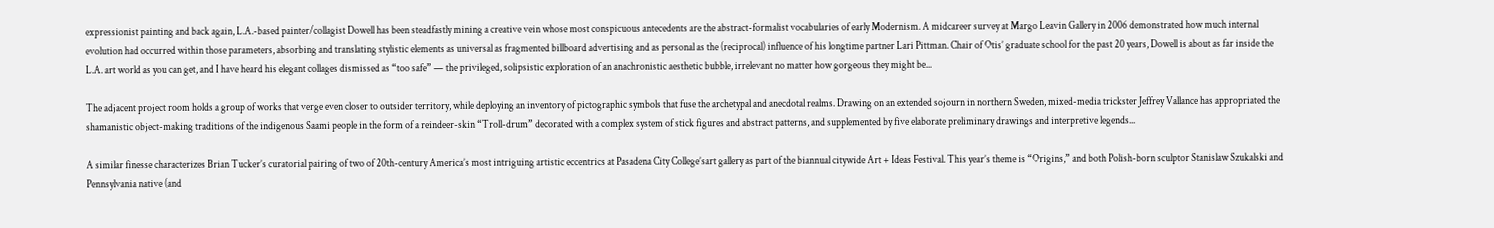expressionist painting and back again, L.A.-based painter/collagist Dowell has been steadfastly mining a creative vein whose most conspicuous antecedents are the abstract-formalist vocabularies of early Modernism. A midcareer survey at Margo Leavin Gallery in 2006 demonstrated how much internal evolution had occurred within those parameters, absorbing and translating stylistic elements as universal as fragmented billboard advertising and as personal as the (reciprocal) influence of his longtime partner Lari Pittman. Chair of Otis’ graduate school for the past 20 years, Dowell is about as far inside the L.A. art world as you can get, and I have heard his elegant collages dismissed as “too safe” — the privileged, solipsistic exploration of an anachronistic aesthetic bubble, irrelevant no matter how gorgeous they might be...

The adjacent project room holds a group of works that verge even closer to outsider territory, while deploying an inventory of pictographic symbols that fuse the archetypal and anecdotal realms. Drawing on an extended sojourn in northern Sweden, mixed-media trickster Jeffrey Vallance has appropriated the shamanistic object-making traditions of the indigenous Saami people in the form of a reindeer-skin “Troll-drum” decorated with a complex system of stick figures and abstract patterns, and supplemented by five elaborate preliminary drawings and interpretive legends...

A similar finesse characterizes Brian Tucker’s curatorial pairing of two of 20th-century America’s most intriguing artistic eccentrics at Pasadena City College’sart gallery as part of the biannual citywide Art + Ideas Festival. This year’s theme is “Origins,” and both Polish-born sculptor Stanislaw Szukalski and Pennsylvania native (and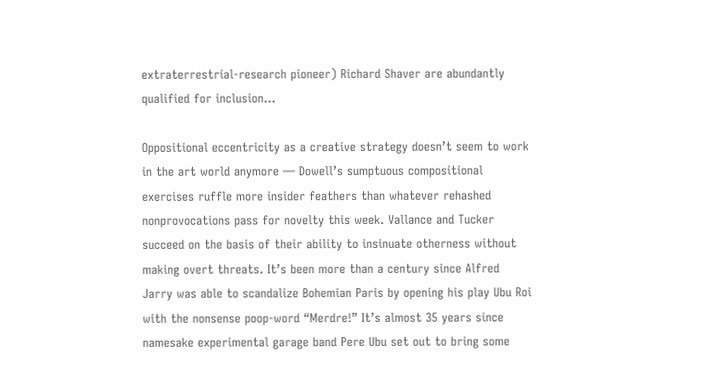extraterrestrial-research pioneer) Richard Shaver are abundantly qualified for inclusion...

Oppositional eccentricity as a creative strategy doesn’t seem to work in the art world anymore — Dowell’s sumptuous compositional exercises ruffle more insider feathers than whatever rehashed nonprovocations pass for novelty this week. Vallance and Tucker succeed on the basis of their ability to insinuate otherness without making overt threats. It’s been more than a century since Alfred Jarry was able to scandalize Bohemian Paris by opening his play Ubu Roi with the nonsense poop-word “Merdre!” It’s almost 35 years since namesake experimental garage band Pere Ubu set out to bring some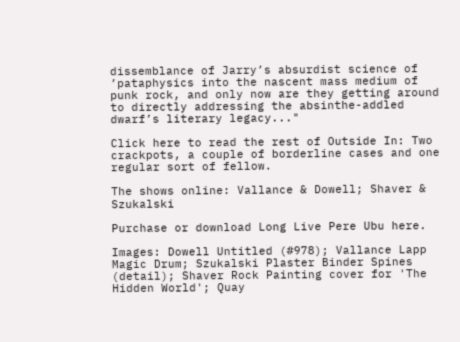dissemblance of Jarry’s absurdist science of ’pataphysics into the nascent mass medium of punk rock, and only now are they getting around to directly addressing the absinthe-addled dwarf’s literary legacy..."

Click here to read the rest of Outside In: Two crackpots, a couple of borderline cases and one regular sort of fellow.

The shows online: Vallance & Dowell; Shaver & Szukalski

Purchase or download Long Live Pere Ubu here.

Images: Dowell Untitled (#978); Vallance Lapp Magic Drum; Szukalski Plaster Binder Spines (detail); Shaver Rock Painting cover for 'The Hidden World'; Quay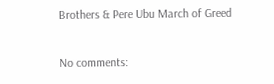Brothers & Pere Ubu March of Greed

No comments: